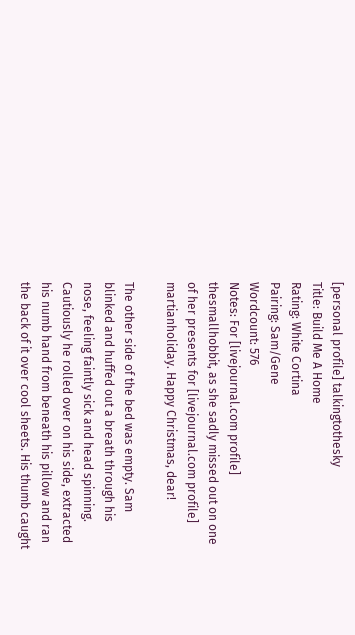[personal profile] talkingtothesky
Title: Build Me A Home
Rating: White Cortina
Pairing: Sam/Gene
Wordcount: 576
Notes: For [livejournal.com profile] thesmallhobbit, as she sadly missed out on one of her presents for [livejournal.com profile] martianholiday. Happy Christmas, dear!

The other side of the bed was empty. Sam blinked and huffed out a breath through his nose, feeling faintly sick and head spinning. Cautiously he rolled over on his side, extracted his numb hand from beneath his pillow and ran the back of it over cool sheets. His thumb caught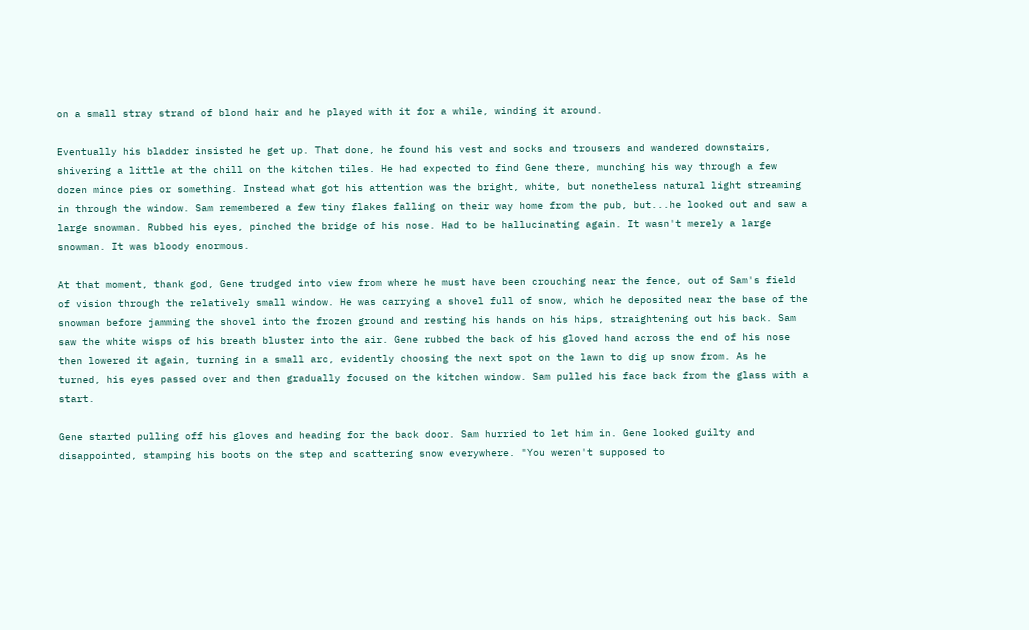on a small stray strand of blond hair and he played with it for a while, winding it around.

Eventually his bladder insisted he get up. That done, he found his vest and socks and trousers and wandered downstairs, shivering a little at the chill on the kitchen tiles. He had expected to find Gene there, munching his way through a few dozen mince pies or something. Instead what got his attention was the bright, white, but nonetheless natural light streaming in through the window. Sam remembered a few tiny flakes falling on their way home from the pub, but...he looked out and saw a large snowman. Rubbed his eyes, pinched the bridge of his nose. Had to be hallucinating again. It wasn't merely a large snowman. It was bloody enormous.

At that moment, thank god, Gene trudged into view from where he must have been crouching near the fence, out of Sam's field of vision through the relatively small window. He was carrying a shovel full of snow, which he deposited near the base of the snowman before jamming the shovel into the frozen ground and resting his hands on his hips, straightening out his back. Sam saw the white wisps of his breath bluster into the air. Gene rubbed the back of his gloved hand across the end of his nose then lowered it again, turning in a small arc, evidently choosing the next spot on the lawn to dig up snow from. As he turned, his eyes passed over and then gradually focused on the kitchen window. Sam pulled his face back from the glass with a start.

Gene started pulling off his gloves and heading for the back door. Sam hurried to let him in. Gene looked guilty and disappointed, stamping his boots on the step and scattering snow everywhere. "You weren't supposed to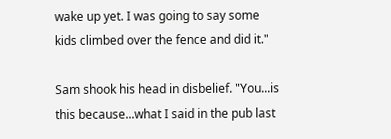wake up yet. I was going to say some kids climbed over the fence and did it."

Sam shook his head in disbelief. "You...is this because...what I said in the pub last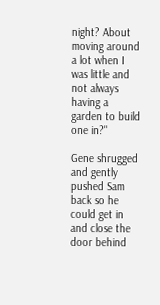night? About moving around a lot when I was little and not always having a garden to build one in?"

Gene shrugged and gently pushed Sam back so he could get in and close the door behind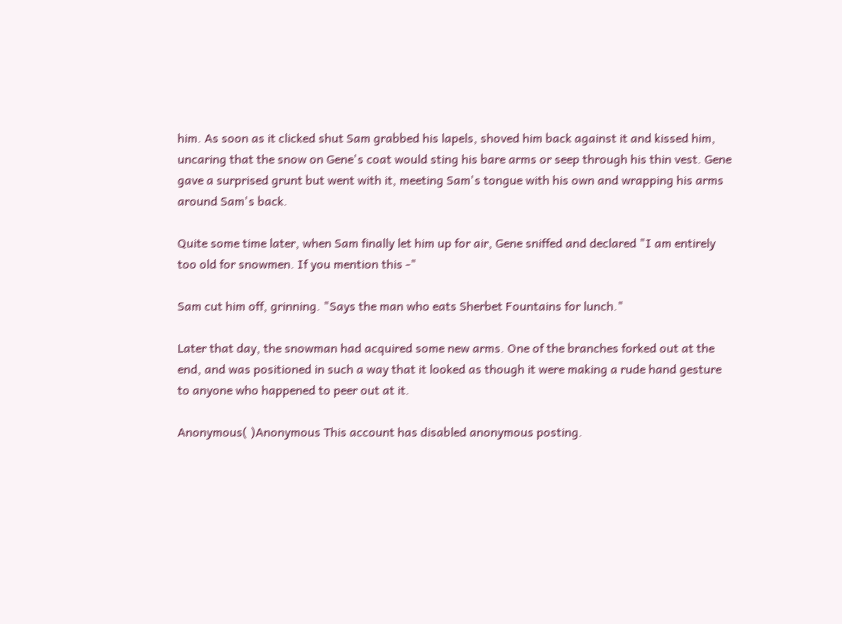him. As soon as it clicked shut Sam grabbed his lapels, shoved him back against it and kissed him, uncaring that the snow on Gene's coat would sting his bare arms or seep through his thin vest. Gene gave a surprised grunt but went with it, meeting Sam's tongue with his own and wrapping his arms around Sam's back.

Quite some time later, when Sam finally let him up for air, Gene sniffed and declared "I am entirely too old for snowmen. If you mention this -"

Sam cut him off, grinning. "Says the man who eats Sherbet Fountains for lunch."

Later that day, the snowman had acquired some new arms. One of the branches forked out at the end, and was positioned in such a way that it looked as though it were making a rude hand gesture to anyone who happened to peer out at it.

Anonymous( )Anonymous This account has disabled anonymous posting.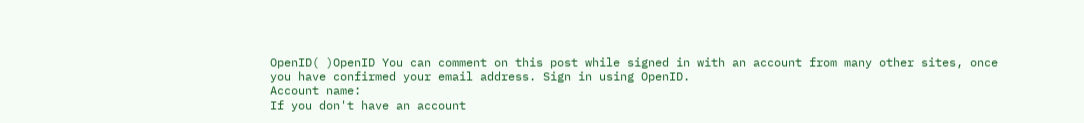OpenID( )OpenID You can comment on this post while signed in with an account from many other sites, once you have confirmed your email address. Sign in using OpenID.
Account name:
If you don't have an account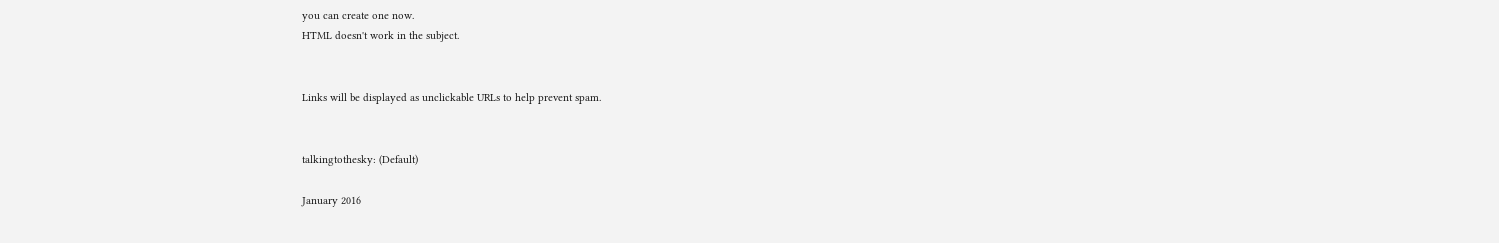you can create one now.
HTML doesn't work in the subject.


Links will be displayed as unclickable URLs to help prevent spam.


talkingtothesky: (Default)

January 2016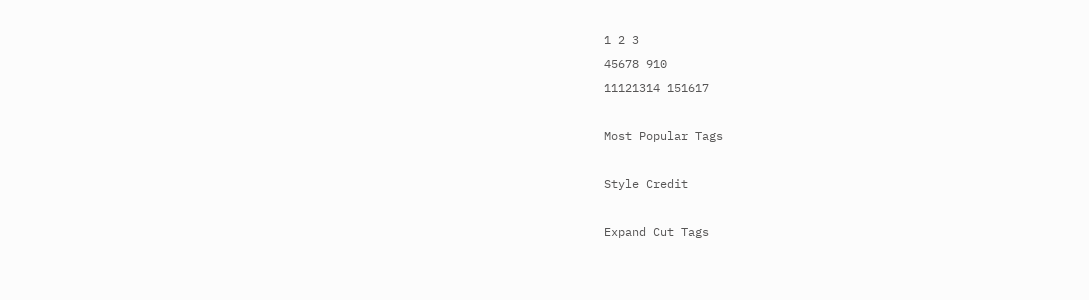1 2 3
45678 910
11121314 151617

Most Popular Tags

Style Credit

Expand Cut Tags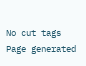No cut tags
Page generated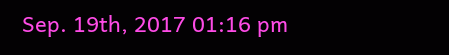Sep. 19th, 2017 01:16 pm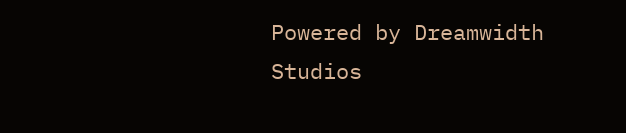Powered by Dreamwidth Studios